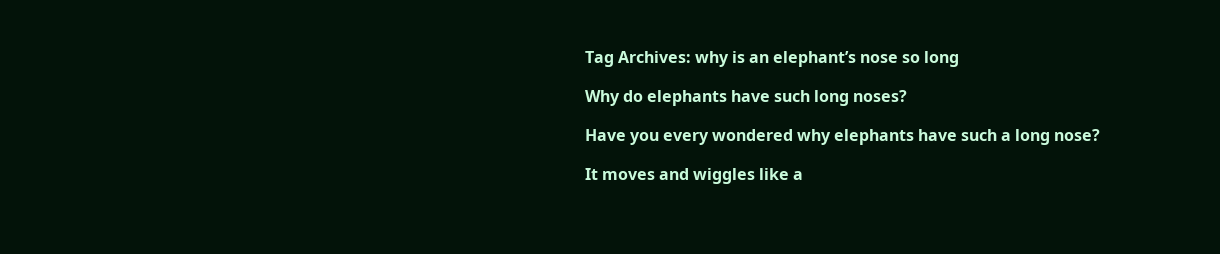Tag Archives: why is an elephant’s nose so long

Why do elephants have such long noses?

Have you every wondered why elephants have such a long nose?

It moves and wiggles like a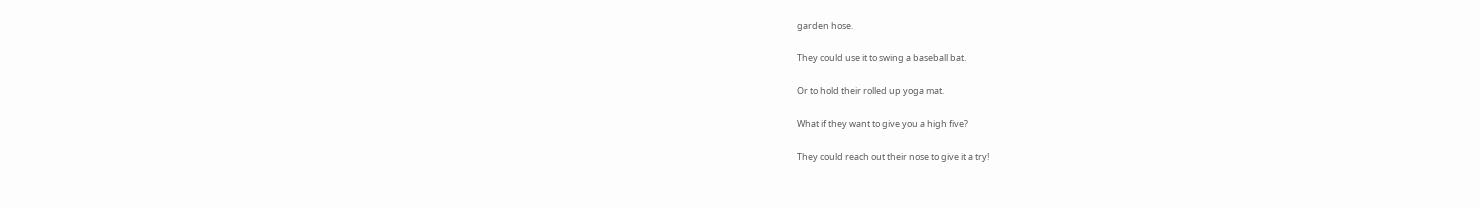garden hose.

They could use it to swing a baseball bat.

Or to hold their rolled up yoga mat.

What if they want to give you a high five?

They could reach out their nose to give it a try!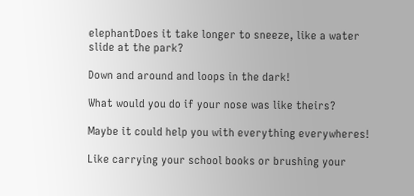elephantDoes it take longer to sneeze, like a water slide at the park?

Down and around and loops in the dark!

What would you do if your nose was like theirs?

Maybe it could help you with everything everywheres!

Like carrying your school books or brushing your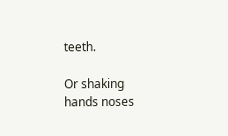teeth.

Or shaking hands noses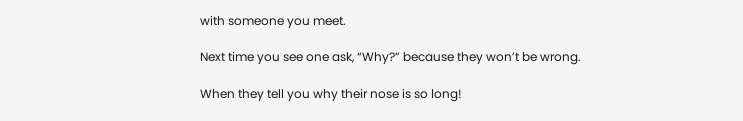with someone you meet.

Next time you see one ask, “Why?” because they won’t be wrong.

When they tell you why their nose is so long!